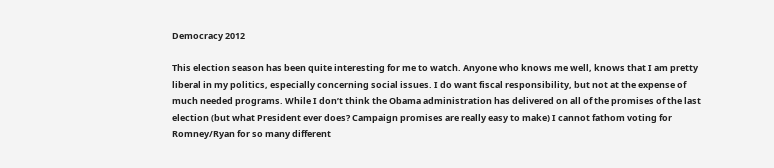Democracy 2012

This election season has been quite interesting for me to watch. Anyone who knows me well, knows that I am pretty liberal in my politics, especially concerning social issues. I do want fiscal responsibility, but not at the expense of much needed programs. While I don’t think the Obama administration has delivered on all of the promises of the last election (but what President ever does? Campaign promises are really easy to make) I cannot fathom voting for Romney/Ryan for so many different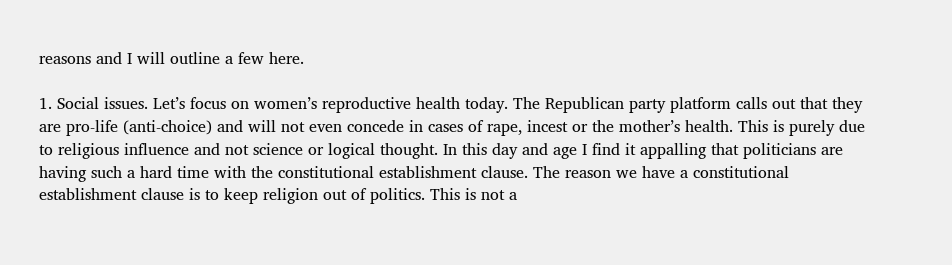reasons and I will outline a few here.

1. Social issues. Let’s focus on women’s reproductive health today. The Republican party platform calls out that they are pro-life (anti-choice) and will not even concede in cases of rape, incest or the mother’s health. This is purely due to religious influence and not science or logical thought. In this day and age I find it appalling that politicians are having such a hard time with the constitutional establishment clause. The reason we have a constitutional establishment clause is to keep religion out of politics. This is not a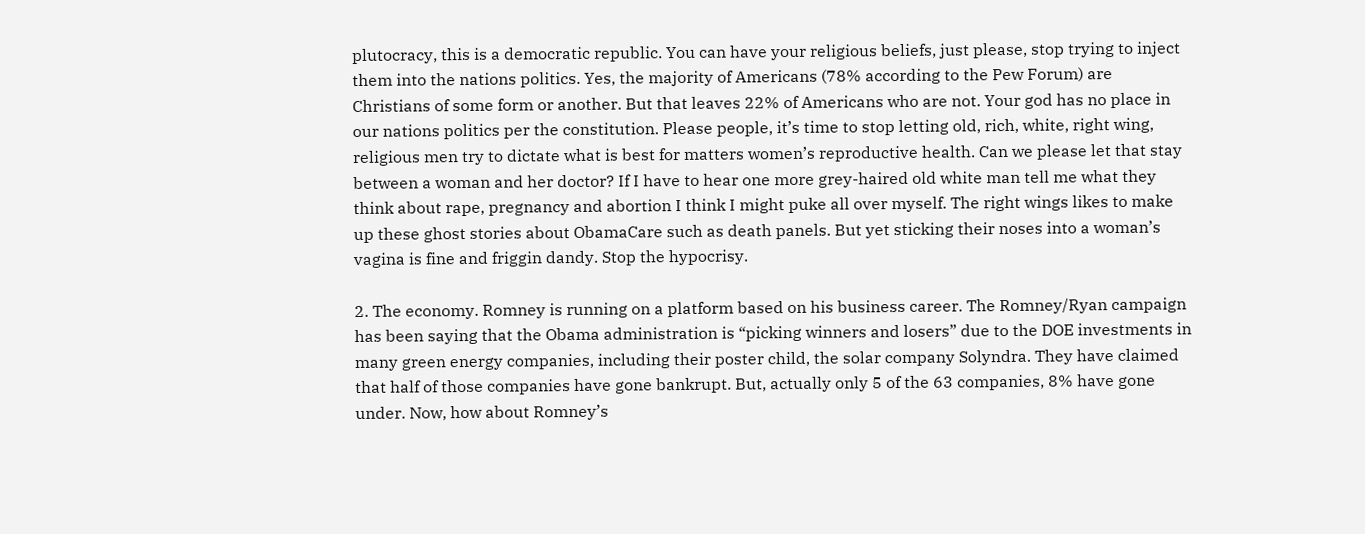plutocracy, this is a democratic republic. You can have your religious beliefs, just please, stop trying to inject them into the nations politics. Yes, the majority of Americans (78% according to the Pew Forum) are Christians of some form or another. But that leaves 22% of Americans who are not. Your god has no place in our nations politics per the constitution. Please people, it’s time to stop letting old, rich, white, right wing, religious men try to dictate what is best for matters women’s reproductive health. Can we please let that stay between a woman and her doctor? If I have to hear one more grey-haired old white man tell me what they think about rape, pregnancy and abortion I think I might puke all over myself. The right wings likes to make up these ghost stories about ObamaCare such as death panels. But yet sticking their noses into a woman’s vagina is fine and friggin dandy. Stop the hypocrisy.

2. The economy. Romney is running on a platform based on his business career. The Romney/Ryan campaign has been saying that the Obama administration is “picking winners and losers” due to the DOE investments in many green energy companies, including their poster child, the solar company Solyndra. They have claimed that half of those companies have gone bankrupt. But, actually only 5 of the 63 companies, 8% have gone under. Now, how about Romney’s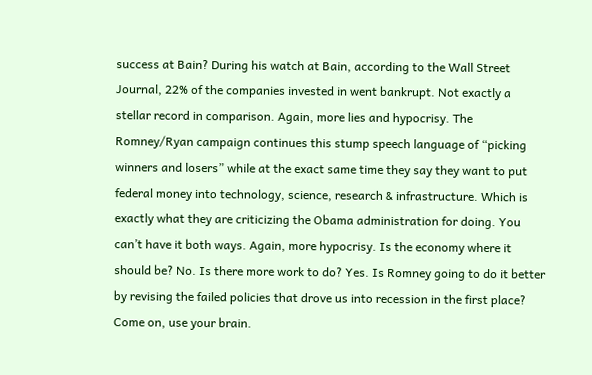success at Bain? During his watch at Bain, according to the Wall Street Journal, 22% of the companies invested in went bankrupt. Not exactly a stellar record in comparison. Again, more lies and hypocrisy. The Romney/Ryan campaign continues this stump speech language of “picking winners and losers” while at the exact same time they say they want to put federal money into technology, science, research & infrastructure. Which is exactly what they are criticizing the Obama administration for doing. You can’t have it both ways. Again, more hypocrisy. Is the economy where it should be? No. Is there more work to do? Yes. Is Romney going to do it better by revising the failed policies that drove us into recession in the first place? Come on, use your brain.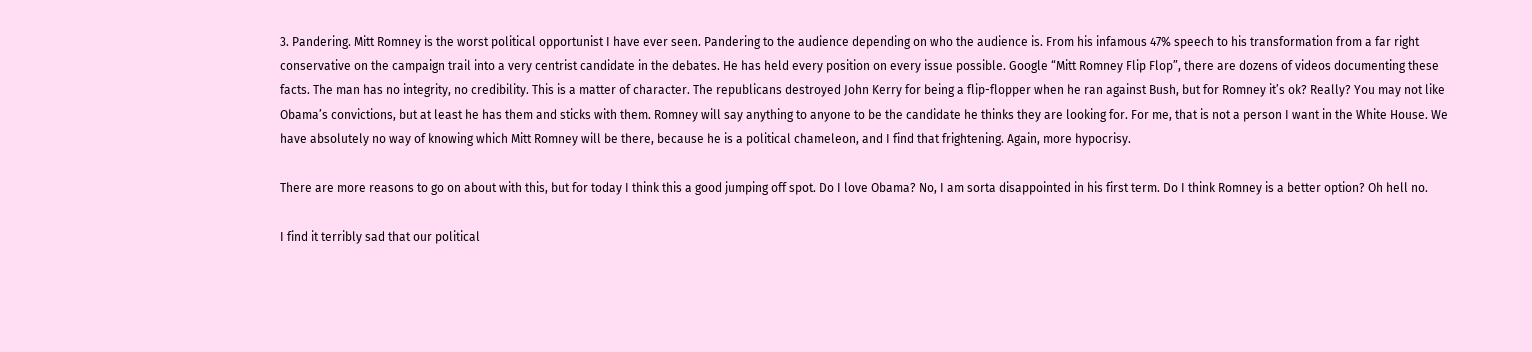3. Pandering. Mitt Romney is the worst political opportunist I have ever seen. Pandering to the audience depending on who the audience is. From his infamous 47% speech to his transformation from a far right conservative on the campaign trail into a very centrist candidate in the debates. He has held every position on every issue possible. Google “Mitt Romney Flip Flop”, there are dozens of videos documenting these facts. The man has no integrity, no credibility. This is a matter of character. The republicans destroyed John Kerry for being a flip-flopper when he ran against Bush, but for Romney it’s ok? Really? You may not like Obama’s convictions, but at least he has them and sticks with them. Romney will say anything to anyone to be the candidate he thinks they are looking for. For me, that is not a person I want in the White House. We have absolutely no way of knowing which Mitt Romney will be there, because he is a political chameleon, and I find that frightening. Again, more hypocrisy.

There are more reasons to go on about with this, but for today I think this a good jumping off spot. Do I love Obama? No, I am sorta disappointed in his first term. Do I think Romney is a better option? Oh hell no.

I find it terribly sad that our political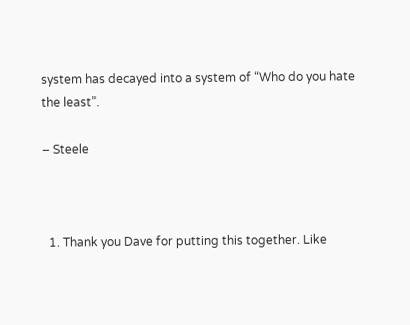system has decayed into a system of “Who do you hate the least”.

– Steele



  1. Thank you Dave for putting this together. Like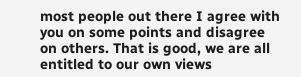most people out there I agree with you on some points and disagree on others. That is good, we are all entitled to our own views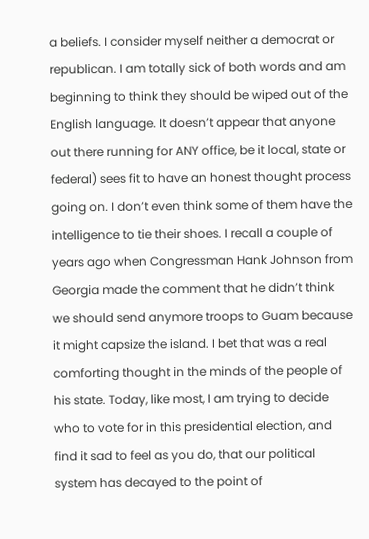a beliefs. I consider myself neither a democrat or republican. I am totally sick of both words and am beginning to think they should be wiped out of the English language. It doesn’t appear that anyone out there running for ANY office, be it local, state or federal) sees fit to have an honest thought process going on. I don’t even think some of them have the intelligence to tie their shoes. I recall a couple of years ago when Congressman Hank Johnson from Georgia made the comment that he didn’t think we should send anymore troops to Guam because it might capsize the island. I bet that was a real comforting thought in the minds of the people of his state. Today, like most, I am trying to decide who to vote for in this presidential election, and find it sad to feel as you do, that our political system has decayed to the point of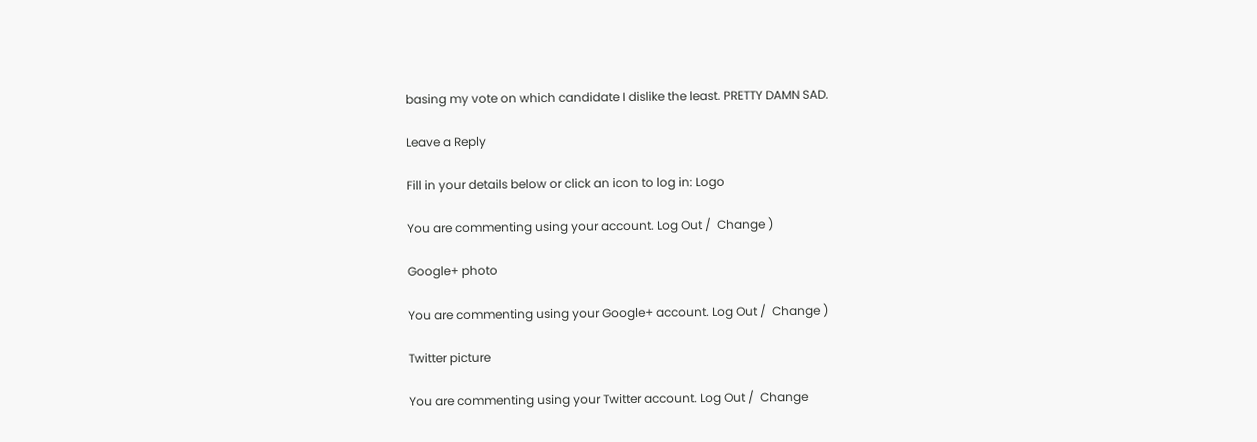basing my vote on which candidate I dislike the least. PRETTY DAMN SAD.

Leave a Reply

Fill in your details below or click an icon to log in: Logo

You are commenting using your account. Log Out /  Change )

Google+ photo

You are commenting using your Google+ account. Log Out /  Change )

Twitter picture

You are commenting using your Twitter account. Log Out /  Change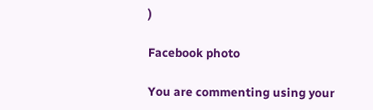)

Facebook photo

You are commenting using your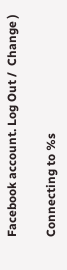Facebook account. Log Out /  Change )

Connecting to %s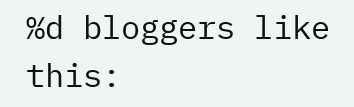%d bloggers like this: